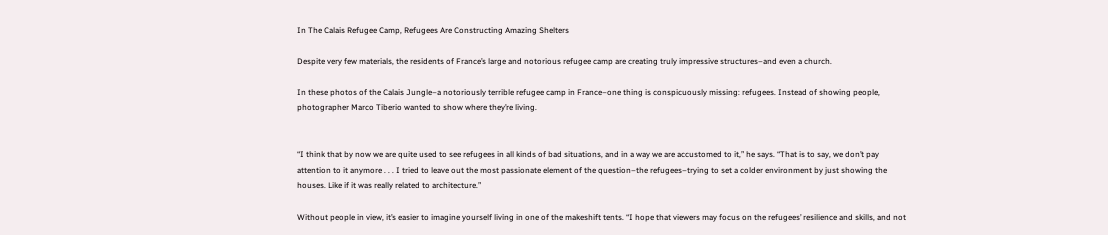In The Calais Refugee Camp, Refugees Are Constructing Amazing Shelters

Despite very few materials, the residents of France’s large and notorious refugee camp are creating truly impressive structures–and even a church.

In these photos of the Calais Jungle–a notoriously terrible refugee camp in France–one thing is conspicuously missing: refugees. Instead of showing people, photographer Marco Tiberio wanted to show where they’re living.


“I think that by now we are quite used to see refugees in all kinds of bad situations, and in a way we are accustomed to it,” he says. “That is to say, we don’t pay attention to it anymore . . . I tried to leave out the most passionate element of the question–the refugees–trying to set a colder environment by just showing the houses. Like if it was really related to architecture.”

Without people in view, it’s easier to imagine yourself living in one of the makeshift tents. “I hope that viewers may focus on the refugees’ resilience and skills, and not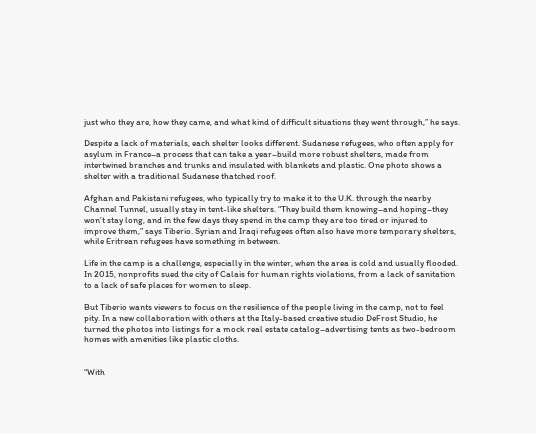just who they are, how they came, and what kind of difficult situations they went through,” he says.

Despite a lack of materials, each shelter looks different. Sudanese refugees, who often apply for asylum in France–a process that can take a year–build more robust shelters, made from intertwined branches and trunks and insulated with blankets and plastic. One photo shows a shelter with a traditional Sudanese thatched roof.

Afghan and Pakistani refugees, who typically try to make it to the U.K. through the nearby Channel Tunnel, usually stay in tent-like shelters. “They build them knowing–and hoping–they won’t stay long, and in the few days they spend in the camp they are too tired or injured to improve them,” says Tiberio. Syrian and Iraqi refugees often also have more temporary shelters, while Eritrean refugees have something in between.

Life in the camp is a challenge, especially in the winter, when the area is cold and usually flooded. In 2015, nonprofits sued the city of Calais for human rights violations, from a lack of sanitation to a lack of safe places for women to sleep.

But Tiberio wants viewers to focus on the resilience of the people living in the camp, not to feel pity. In a new collaboration with others at the Italy-based creative studio DeFrost Studio, he turned the photos into listings for a mock real estate catalog–advertising tents as two-bedroom homes with amenities like plastic cloths.


“With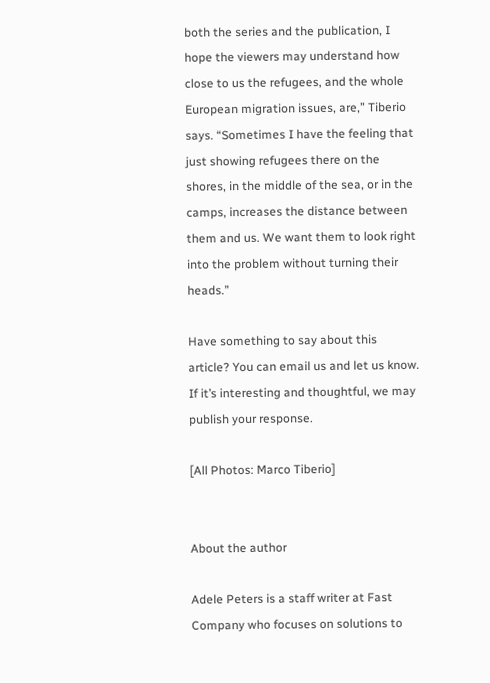both the series and the publication, I hope the viewers may understand how close to us the refugees, and the whole European migration issues, are,” Tiberio says. “Sometimes I have the feeling that just showing refugees there on the shores, in the middle of the sea, or in the camps, increases the distance between them and us. We want them to look right into the problem without turning their heads.”

Have something to say about this article? You can email us and let us know. If it’s interesting and thoughtful, we may publish your response.

[All Photos: Marco Tiberio]


About the author

Adele Peters is a staff writer at Fast Company who focuses on solutions to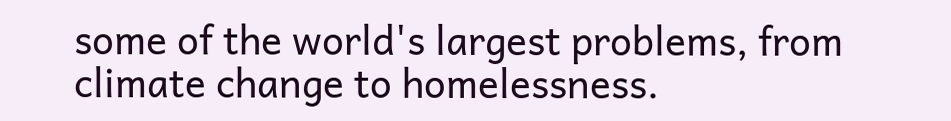some of the world's largest problems, from climate change to homelessness.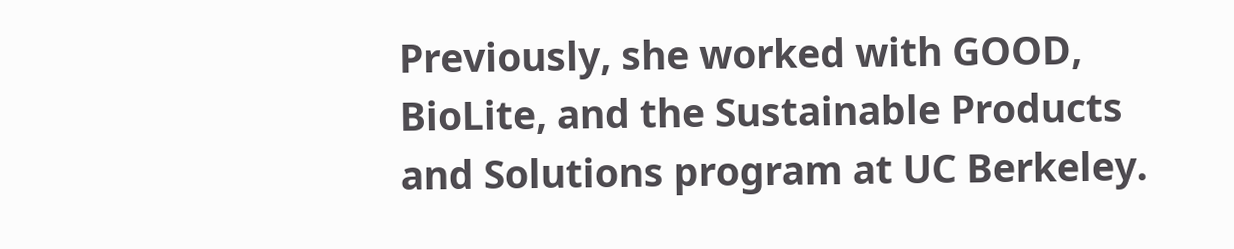Previously, she worked with GOOD, BioLite, and the Sustainable Products and Solutions program at UC Berkeley.